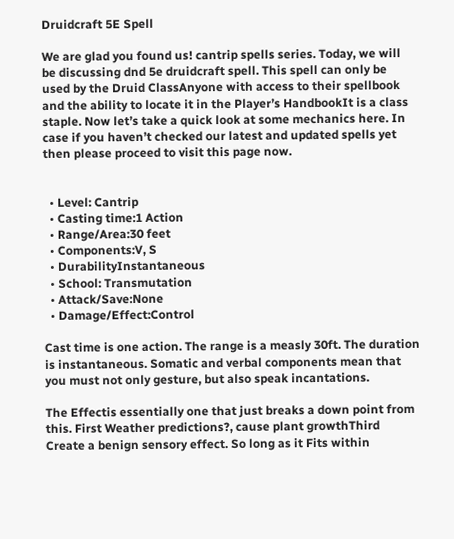Druidcraft 5E Spell

We are glad you found us! cantrip spells series. Today, we will be discussing dnd 5e druidcraft spell. This spell can only be used by the Druid ClassAnyone with access to their spellbook and the ability to locate it in the Player’s HandbookIt is a class staple. Now let’s take a quick look at some mechanics here. In case if you haven’t checked our latest and updated spells yet then please proceed to visit this page now.


  • Level: Cantrip
  • Casting time:1 Action
  • Range/Area:30 feet
  • Components:V, S
  • DurabilityInstantaneous
  • School: Transmutation
  • Attack/Save:None
  • Damage/Effect:Control

Cast time is one action. The range is a measly 30ft. The duration is instantaneous. Somatic and verbal components mean that you must not only gesture, but also speak incantations.

The Effectis essentially one that just breaks a down point from this. First Weather predictions?, cause plant growthThird Create a benign sensory effect. So long as it Fits within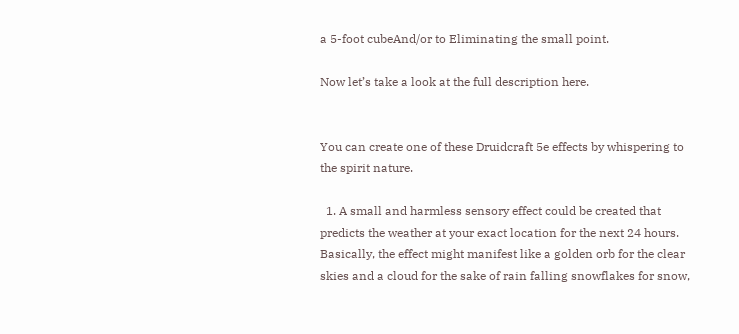a 5-foot cubeAnd/or to Eliminating the small point.

Now let’s take a look at the full description here.


You can create one of these Druidcraft 5e effects by whispering to the spirit nature.

  1. A small and harmless sensory effect could be created that predicts the weather at your exact location for the next 24 hours. Basically, the effect might manifest like a golden orb for the clear skies and a cloud for the sake of rain falling snowflakes for snow,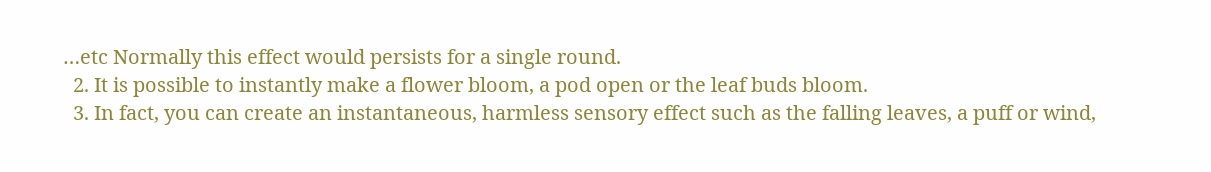…etc Normally this effect would persists for a single round.
  2. It is possible to instantly make a flower bloom, a pod open or the leaf buds bloom.
  3. In fact, you can create an instantaneous, harmless sensory effect such as the falling leaves, a puff or wind,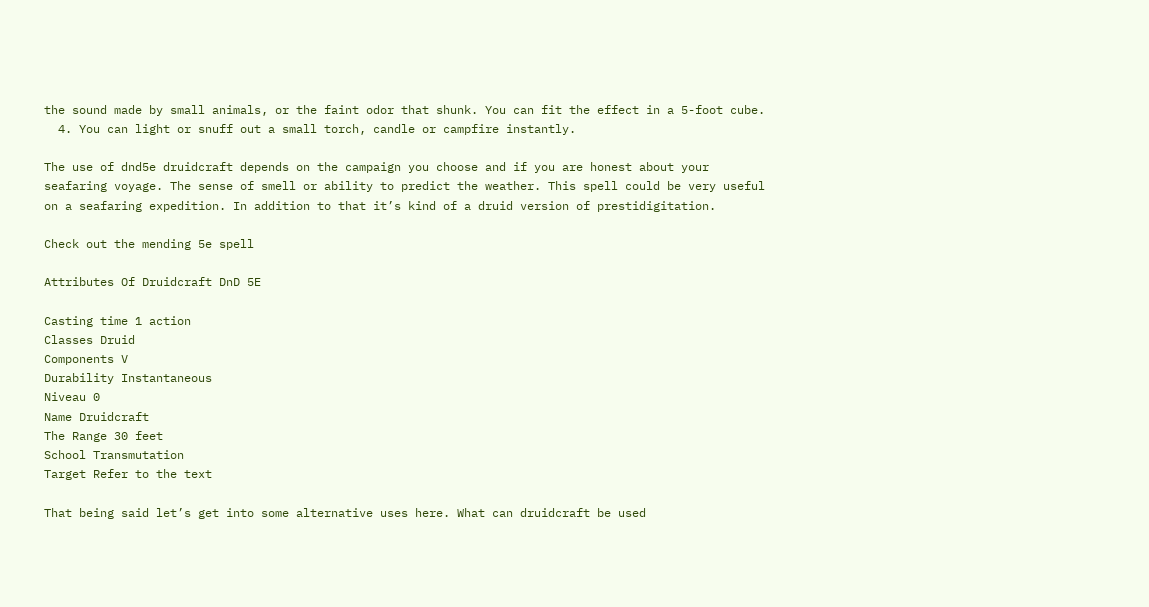the sound made by small animals, or the faint odor that shunk. You can fit the effect in a 5-foot cube.
  4. You can light or snuff out a small torch, candle or campfire instantly.

The use of dnd5e druidcraft depends on the campaign you choose and if you are honest about your seafaring voyage. The sense of smell or ability to predict the weather. This spell could be very useful on a seafaring expedition. In addition to that it’s kind of a druid version of prestidigitation.

Check out the mending 5e spell

Attributes Of Druidcraft DnD 5E

Casting time 1 action
Classes Druid
Components V
Durability Instantaneous
Niveau 0
Name Druidcraft
The Range 30 feet
School Transmutation
Target Refer to the text

That being said let’s get into some alternative uses here. What can druidcraft be used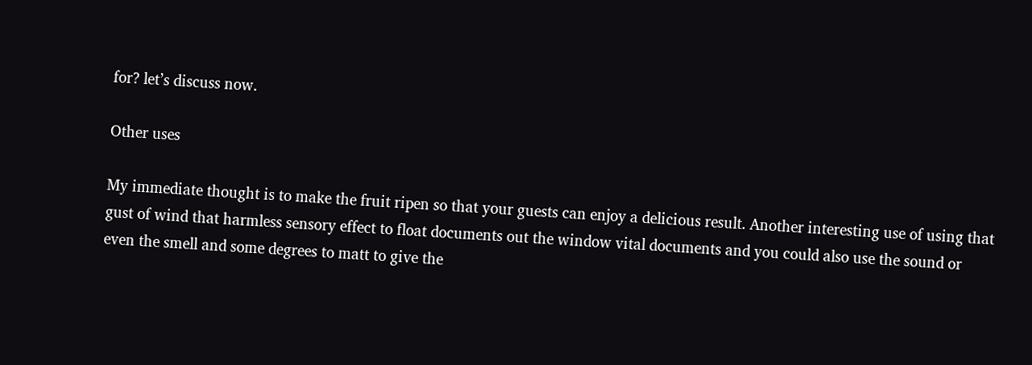for? let’s discuss now.

Other uses

My immediate thought is to make the fruit ripen so that your guests can enjoy a delicious result. Another interesting use of using that gust of wind that harmless sensory effect to float documents out the window vital documents and you could also use the sound or even the smell and some degrees to matt to give the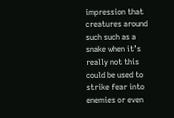impression that creatures around such such as a snake when it’s really not this could be used to strike fear into enemies or even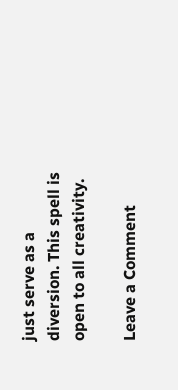just serve as a diversion. This spell is open to all creativity.

Leave a Comment